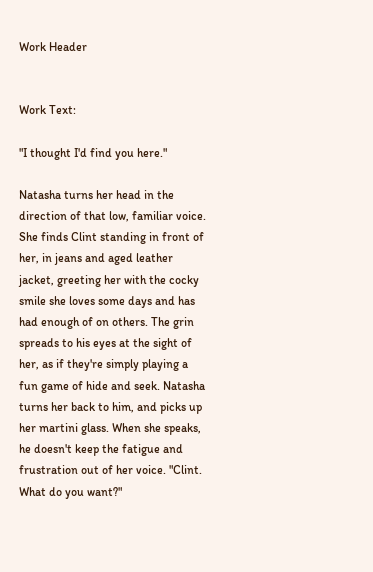Work Header


Work Text:

"I thought I'd find you here."

Natasha turns her head in the direction of that low, familiar voice. She finds Clint standing in front of her, in jeans and aged leather jacket, greeting her with the cocky smile she loves some days and has had enough of on others. The grin spreads to his eyes at the sight of her, as if they're simply playing a fun game of hide and seek. Natasha turns her back to him, and picks up her martini glass. When she speaks, he doesn't keep the fatigue and frustration out of her voice. "Clint. What do you want?"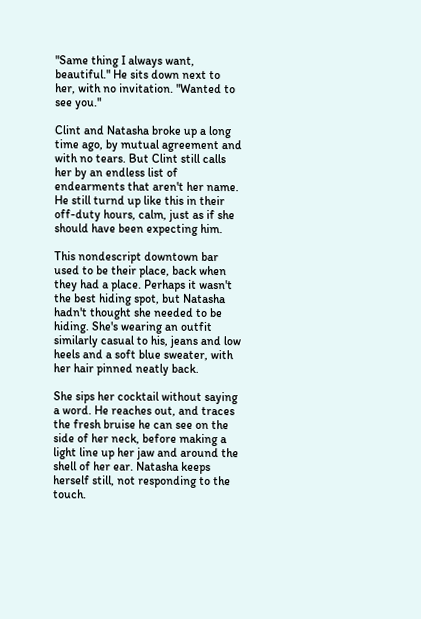"Same thing I always want, beautiful." He sits down next to her, with no invitation. "Wanted to see you."

Clint and Natasha broke up a long time ago, by mutual agreement and with no tears. But Clint still calls her by an endless list of endearments that aren't her name. He still turnd up like this in their off-duty hours, calm, just as if she should have been expecting him.

This nondescript downtown bar used to be their place, back when they had a place. Perhaps it wasn't the best hiding spot, but Natasha hadn't thought she needed to be hiding. She's wearing an outfit similarly casual to his, jeans and low heels and a soft blue sweater, with her hair pinned neatly back.

She sips her cocktail without saying a word. He reaches out, and traces the fresh bruise he can see on the side of her neck, before making a light line up her jaw and around the shell of her ear. Natasha keeps herself still, not responding to the touch.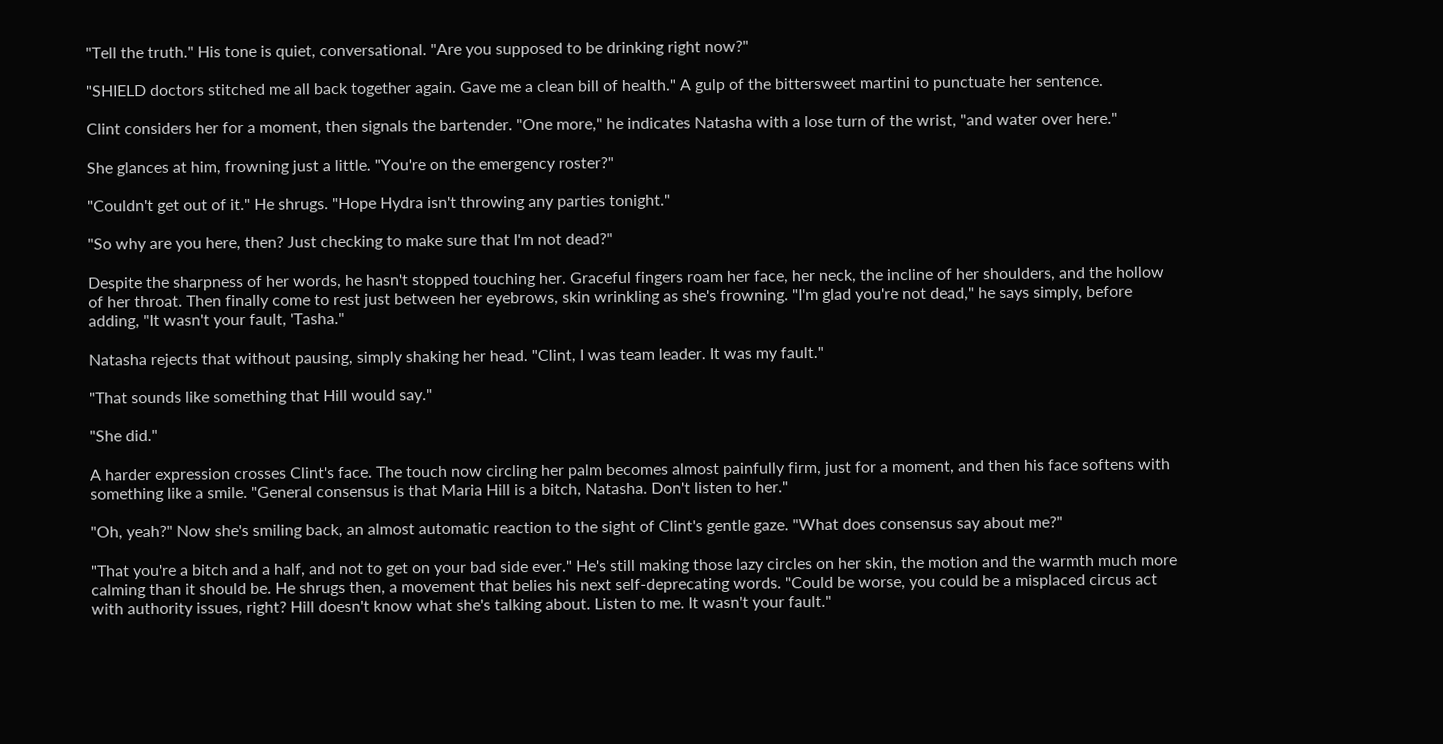"Tell the truth." His tone is quiet, conversational. "Are you supposed to be drinking right now?"

"SHIELD doctors stitched me all back together again. Gave me a clean bill of health." A gulp of the bittersweet martini to punctuate her sentence.

Clint considers her for a moment, then signals the bartender. "One more," he indicates Natasha with a lose turn of the wrist, "and water over here."

She glances at him, frowning just a little. "You're on the emergency roster?"

"Couldn't get out of it." He shrugs. "Hope Hydra isn't throwing any parties tonight."

"So why are you here, then? Just checking to make sure that I'm not dead?"

Despite the sharpness of her words, he hasn't stopped touching her. Graceful fingers roam her face, her neck, the incline of her shoulders, and the hollow of her throat. Then finally come to rest just between her eyebrows, skin wrinkling as she's frowning. "I'm glad you're not dead," he says simply, before adding, "It wasn't your fault, 'Tasha."

Natasha rejects that without pausing, simply shaking her head. "Clint, I was team leader. It was my fault."

"That sounds like something that Hill would say."

"She did."

A harder expression crosses Clint's face. The touch now circling her palm becomes almost painfully firm, just for a moment, and then his face softens with something like a smile. "General consensus is that Maria Hill is a bitch, Natasha. Don't listen to her."

"Oh, yeah?" Now she's smiling back, an almost automatic reaction to the sight of Clint's gentle gaze. "What does consensus say about me?"

"That you're a bitch and a half, and not to get on your bad side ever." He's still making those lazy circles on her skin, the motion and the warmth much more calming than it should be. He shrugs then, a movement that belies his next self-deprecating words. "Could be worse, you could be a misplaced circus act with authority issues, right? Hill doesn't know what she's talking about. Listen to me. It wasn't your fault."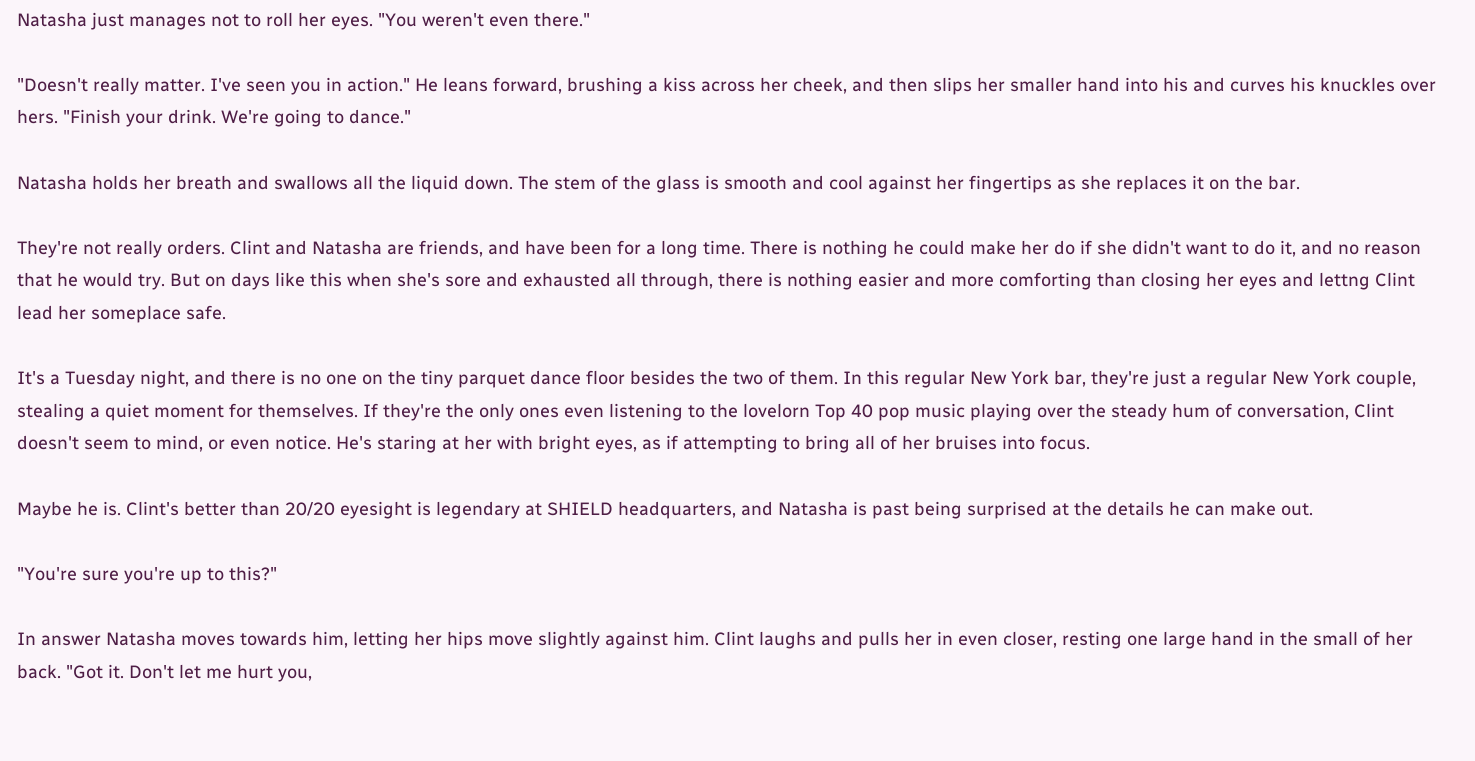Natasha just manages not to roll her eyes. "You weren't even there."

"Doesn't really matter. I've seen you in action." He leans forward, brushing a kiss across her cheek, and then slips her smaller hand into his and curves his knuckles over hers. "Finish your drink. We're going to dance."

Natasha holds her breath and swallows all the liquid down. The stem of the glass is smooth and cool against her fingertips as she replaces it on the bar.

They're not really orders. Clint and Natasha are friends, and have been for a long time. There is nothing he could make her do if she didn't want to do it, and no reason that he would try. But on days like this when she's sore and exhausted all through, there is nothing easier and more comforting than closing her eyes and lettng Clint lead her someplace safe.

It's a Tuesday night, and there is no one on the tiny parquet dance floor besides the two of them. In this regular New York bar, they're just a regular New York couple, stealing a quiet moment for themselves. If they're the only ones even listening to the lovelorn Top 40 pop music playing over the steady hum of conversation, Clint doesn't seem to mind, or even notice. He's staring at her with bright eyes, as if attempting to bring all of her bruises into focus.

Maybe he is. Clint's better than 20/20 eyesight is legendary at SHIELD headquarters, and Natasha is past being surprised at the details he can make out.

"You're sure you're up to this?"

In answer Natasha moves towards him, letting her hips move slightly against him. Clint laughs and pulls her in even closer, resting one large hand in the small of her back. "Got it. Don't let me hurt you,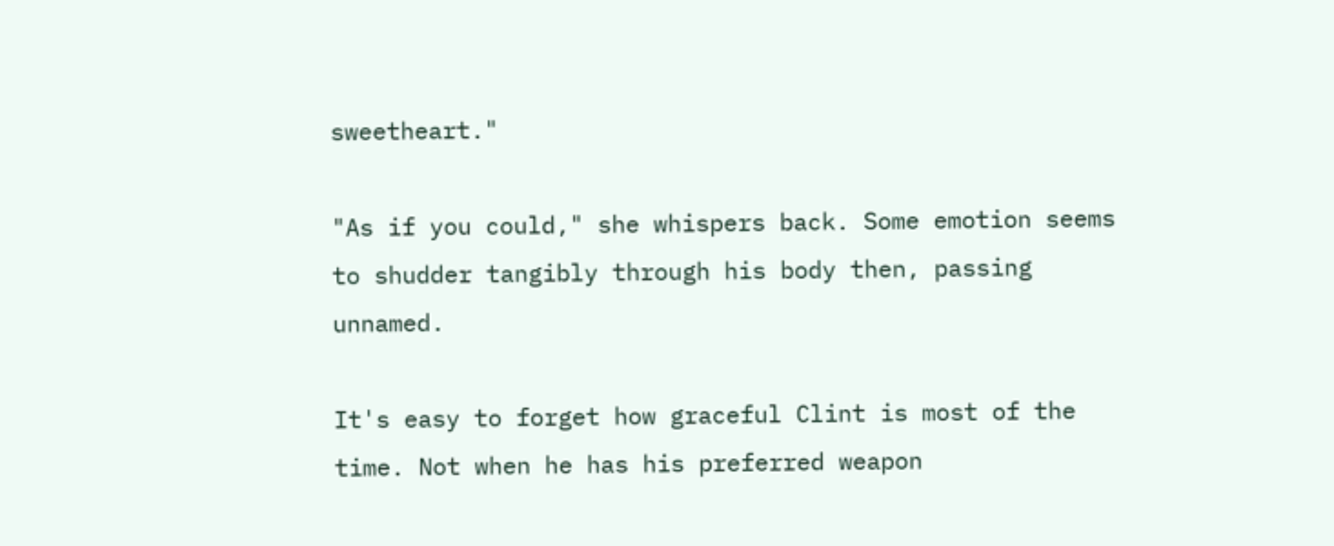sweetheart."

"As if you could," she whispers back. Some emotion seems to shudder tangibly through his body then, passing unnamed.

It's easy to forget how graceful Clint is most of the time. Not when he has his preferred weapon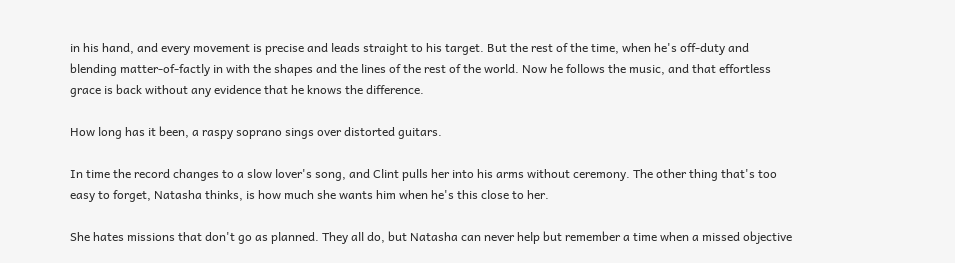in his hand, and every movement is precise and leads straight to his target. But the rest of the time, when he's off-duty and blending matter-of-factly in with the shapes and the lines of the rest of the world. Now he follows the music, and that effortless grace is back without any evidence that he knows the difference.

How long has it been, a raspy soprano sings over distorted guitars.

In time the record changes to a slow lover's song, and Clint pulls her into his arms without ceremony. The other thing that's too easy to forget, Natasha thinks, is how much she wants him when he's this close to her.

She hates missions that don't go as planned. They all do, but Natasha can never help but remember a time when a missed objective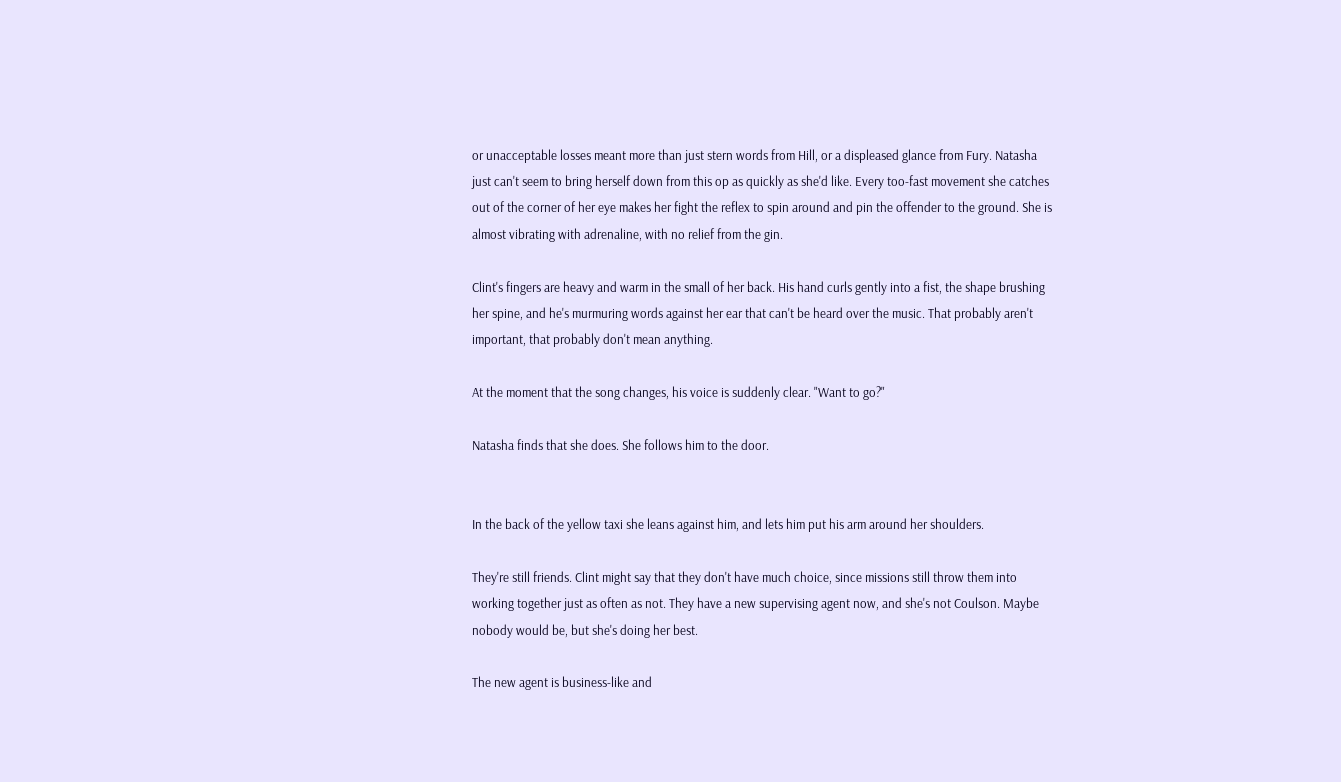or unacceptable losses meant more than just stern words from Hill, or a displeased glance from Fury. Natasha just can't seem to bring herself down from this op as quickly as she'd like. Every too-fast movement she catches out of the corner of her eye makes her fight the reflex to spin around and pin the offender to the ground. She is almost vibrating with adrenaline, with no relief from the gin.

Clint's fingers are heavy and warm in the small of her back. His hand curls gently into a fist, the shape brushing her spine, and he's murmuring words against her ear that can't be heard over the music. That probably aren't important, that probably don't mean anything.

At the moment that the song changes, his voice is suddenly clear. "Want to go?"

Natasha finds that she does. She follows him to the door.


In the back of the yellow taxi she leans against him, and lets him put his arm around her shoulders.

They're still friends. Clint might say that they don't have much choice, since missions still throw them into working together just as often as not. They have a new supervising agent now, and she's not Coulson. Maybe nobody would be, but she's doing her best.

The new agent is business-like and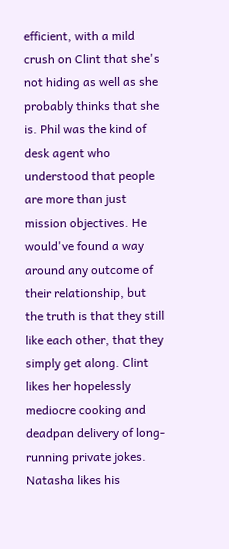efficient, with a mild crush on Clint that she's not hiding as well as she probably thinks that she is. Phil was the kind of desk agent who understood that people are more than just mission objectives. He would've found a way around any outcome of their relationship, but the truth is that they still like each other, that they simply get along. Clint likes her hopelessly mediocre cooking and deadpan delivery of long-running private jokes. Natasha likes his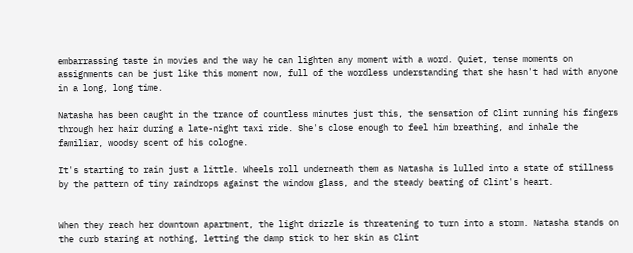embarrassing taste in movies and the way he can lighten any moment with a word. Quiet, tense moments on assignments can be just like this moment now, full of the wordless understanding that she hasn't had with anyone in a long, long time.

Natasha has been caught in the trance of countless minutes just this, the sensation of Clint running his fingers through her hair during a late-night taxi ride. She's close enough to feel him breathing, and inhale the familiar, woodsy scent of his cologne.

It's starting to rain just a little. Wheels roll underneath them as Natasha is lulled into a state of stillness by the pattern of tiny raindrops against the window glass, and the steady beating of Clint's heart.


When they reach her downtown apartment, the light drizzle is threatening to turn into a storm. Natasha stands on the curb staring at nothing, letting the damp stick to her skin as Clint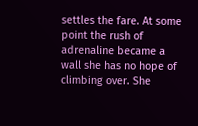settles the fare. At some point the rush of adrenaline became a wall she has no hope of climbing over. She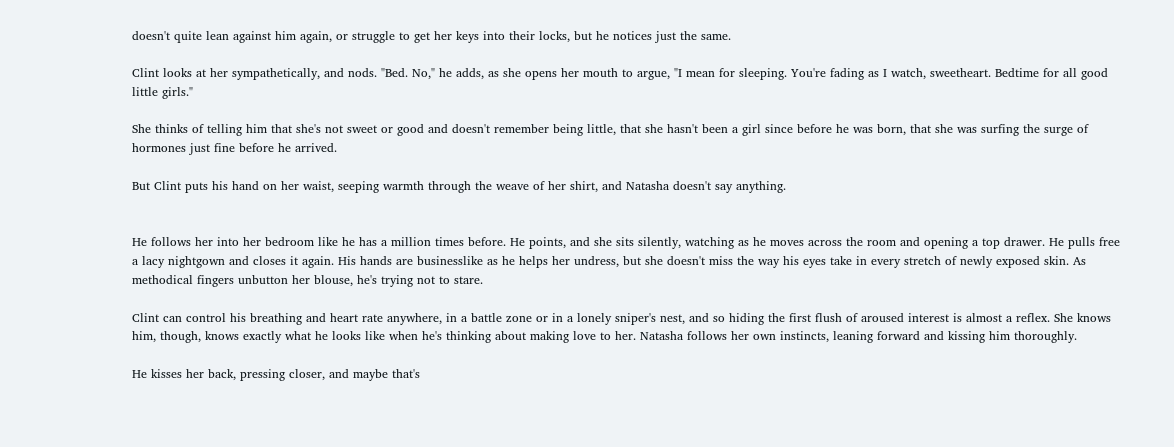doesn't quite lean against him again, or struggle to get her keys into their locks, but he notices just the same.

Clint looks at her sympathetically, and nods. "Bed. No," he adds, as she opens her mouth to argue, "I mean for sleeping. You're fading as I watch, sweetheart. Bedtime for all good little girls."

She thinks of telling him that she's not sweet or good and doesn't remember being little, that she hasn't been a girl since before he was born, that she was surfing the surge of hormones just fine before he arrived.

But Clint puts his hand on her waist, seeping warmth through the weave of her shirt, and Natasha doesn't say anything.


He follows her into her bedroom like he has a million times before. He points, and she sits silently, watching as he moves across the room and opening a top drawer. He pulls free a lacy nightgown and closes it again. His hands are businesslike as he helps her undress, but she doesn't miss the way his eyes take in every stretch of newly exposed skin. As methodical fingers unbutton her blouse, he's trying not to stare.

Clint can control his breathing and heart rate anywhere, in a battle zone or in a lonely sniper's nest, and so hiding the first flush of aroused interest is almost a reflex. She knows him, though, knows exactly what he looks like when he's thinking about making love to her. Natasha follows her own instincts, leaning forward and kissing him thoroughly.

He kisses her back, pressing closer, and maybe that's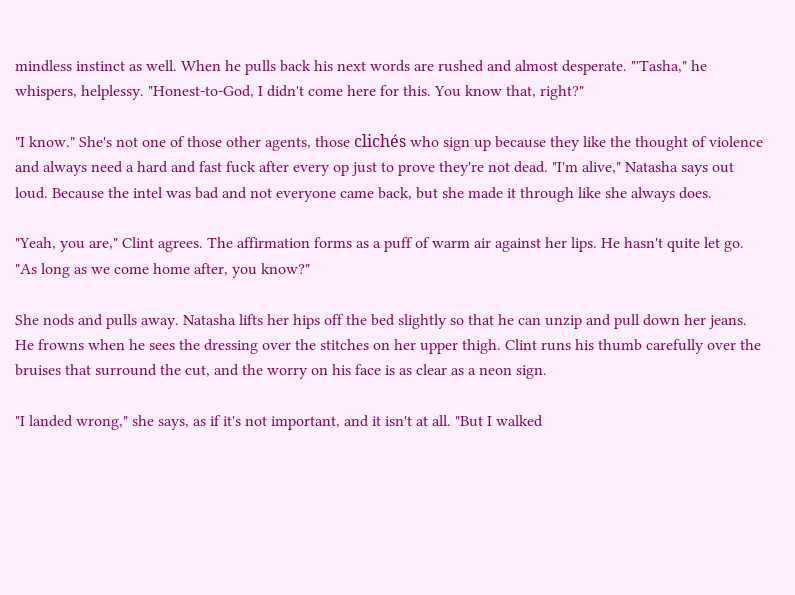mindless instinct as well. When he pulls back his next words are rushed and almost desperate. "'Tasha," he whispers, helplessy. "Honest-to-God, I didn't come here for this. You know that, right?"

"I know." She's not one of those other agents, those clichés who sign up because they like the thought of violence and always need a hard and fast fuck after every op just to prove they're not dead. "I'm alive," Natasha says out loud. Because the intel was bad and not everyone came back, but she made it through like she always does.

"Yeah, you are," Clint agrees. The affirmation forms as a puff of warm air against her lips. He hasn't quite let go. "As long as we come home after, you know?"

She nods and pulls away. Natasha lifts her hips off the bed slightly so that he can unzip and pull down her jeans. He frowns when he sees the dressing over the stitches on her upper thigh. Clint runs his thumb carefully over the bruises that surround the cut, and the worry on his face is as clear as a neon sign.

"I landed wrong," she says, as if it's not important, and it isn't at all. "But I walked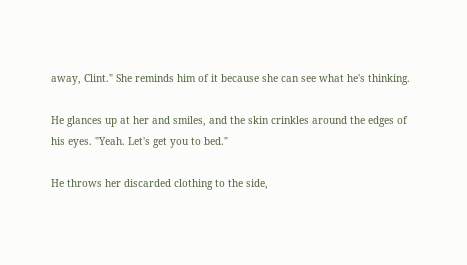away, Clint." She reminds him of it because she can see what he's thinking.

He glances up at her and smiles, and the skin crinkles around the edges of his eyes. "Yeah. Let's get you to bed."

He throws her discarded clothing to the side,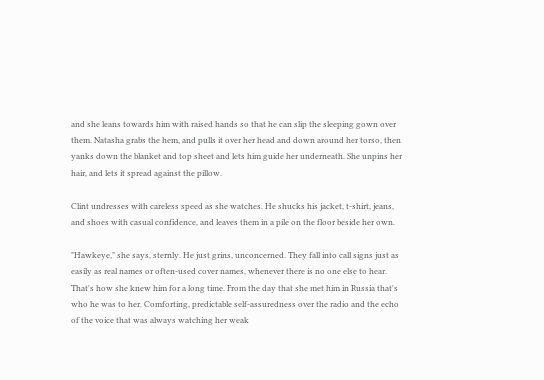and she leans towards him with raised hands so that he can slip the sleeping gown over them. Natasha grabs the hem, and pulls it over her head and down around her torso, then yanks down the blanket and top sheet and lets him guide her underneath. She unpins her hair, and lets it spread against the pillow.

Clint undresses with careless speed as she watches. He shucks his jacket, t-shirt, jeans, and shoes with casual confidence, and leaves them in a pile on the floor beside her own.

"Hawkeye," she says, sternly. He just grins, unconcerned. They fall into call signs just as easily as real names or often-used cover names, whenever there is no one else to hear. That's how she knew him for a long time. From the day that she met him in Russia that's who he was to her. Comforting, predictable self-assuredness over the radio and the echo of the voice that was always watching her weak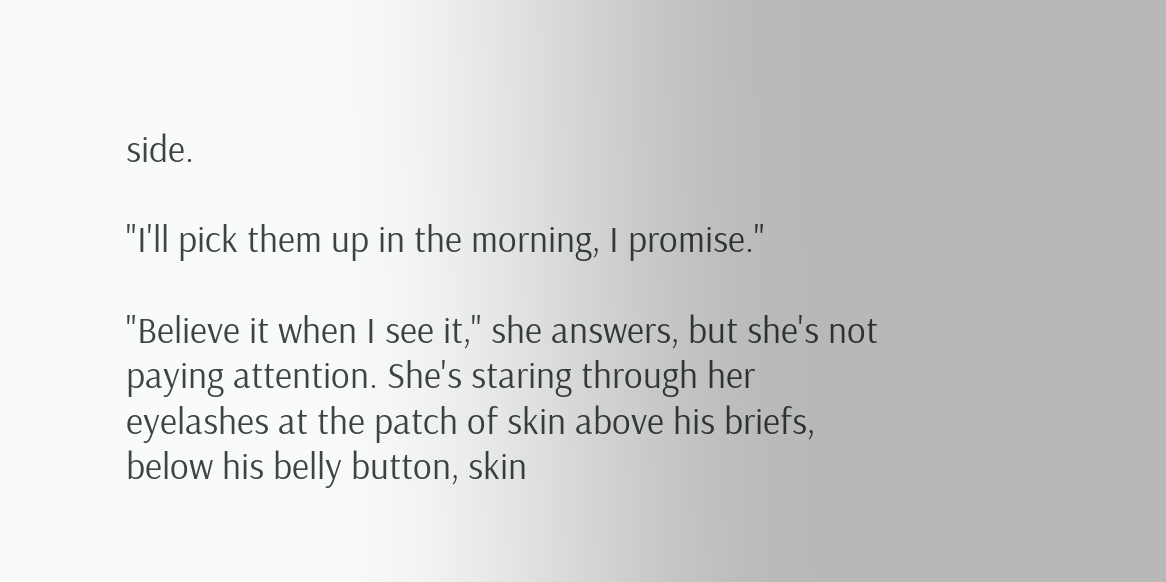side.

"I'll pick them up in the morning, I promise."

"Believe it when I see it," she answers, but she's not paying attention. She's staring through her eyelashes at the patch of skin above his briefs, below his belly button, skin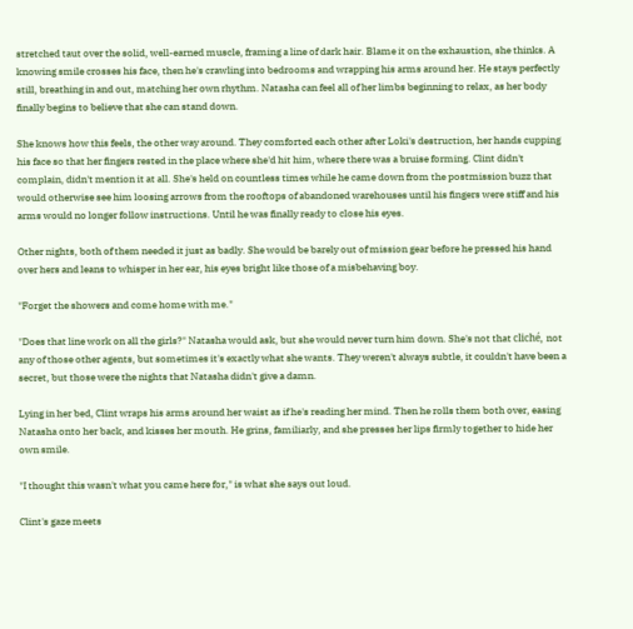stretched taut over the solid, well-earned muscle, framing a line of dark hair. Blame it on the exhaustion, she thinks. A knowing smile crosses his face, then he's crawling into bedrooms and wrapping his arms around her. He stays perfectly still, breathing in and out, matching her own rhythm. Natasha can feel all of her limbs beginning to relax, as her body finally begins to believe that she can stand down.

She knows how this feels, the other way around. They comforted each other after Loki's destruction, her hands cupping his face so that her fingers rested in the place where she'd hit him, where there was a bruise forming. Clint didn't complain, didn't mention it at all. She's held on countless times while he came down from the postmission buzz that would otherwise see him loosing arrows from the rooftops of abandoned warehouses until his fingers were stiff and his arms would no longer follow instructions. Until he was finally ready to close his eyes.

Other nights, both of them needed it just as badly. She would be barely out of mission gear before he pressed his hand over hers and leans to whisper in her ear, his eyes bright like those of a misbehaving boy.

"Forget the showers and come home with me."

"Does that line work on all the girls?" Natasha would ask, but she would never turn him down. She's not that cliché, not any of those other agents, but sometimes it's exactly what she wants. They weren't always subtle, it couldn't have been a secret, but those were the nights that Natasha didn't give a damn.

Lying in her bed, Clint wraps his arms around her waist as if he's reading her mind. Then he rolls them both over, easing Natasha onto her back, and kisses her mouth. He grins, familiarly, and she presses her lips firmly together to hide her own smile.

"I thought this wasn't what you came here for," is what she says out loud.

Clint's gaze meets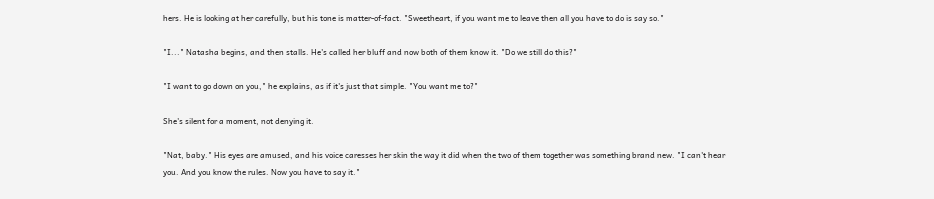hers. He is looking at her carefully, but his tone is matter-of-fact. "Sweetheart, if you want me to leave then all you have to do is say so."

"I..." Natasha begins, and then stalls. He's called her bluff and now both of them know it. "Do we still do this?"

"I want to go down on you," he explains, as if it's just that simple. "You want me to?"

She's silent for a moment, not denying it.

"Nat, baby." His eyes are amused, and his voice caresses her skin the way it did when the two of them together was something brand new. "I can't hear you. And you know the rules. Now you have to say it."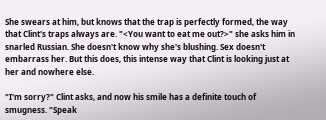She swears at him, but knows that the trap is perfectly formed, the way that Clint's traps always are. "<You want to eat me out?>" she asks him in snarled Russian. She doesn't know why she's blushing. Sex doesn't embarrass her. But this does, this intense way that Clint is looking just at her and nowhere else.

"I'm sorry?" Clint asks, and now his smile has a definite touch of smugness. "Speak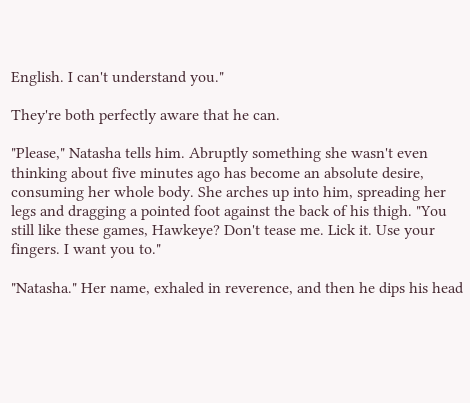English. I can't understand you."

They're both perfectly aware that he can.

"Please," Natasha tells him. Abruptly something she wasn't even thinking about five minutes ago has become an absolute desire, consuming her whole body. She arches up into him, spreading her legs and dragging a pointed foot against the back of his thigh. "You still like these games, Hawkeye? Don't tease me. Lick it. Use your fingers. I want you to."

"Natasha." Her name, exhaled in reverence, and then he dips his head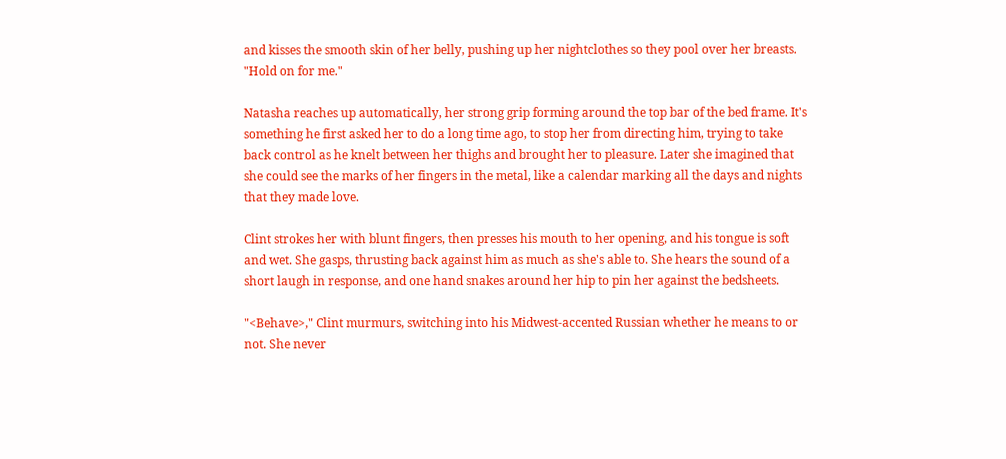and kisses the smooth skin of her belly, pushing up her nightclothes so they pool over her breasts. "Hold on for me."

Natasha reaches up automatically, her strong grip forming around the top bar of the bed frame. It's something he first asked her to do a long time ago, to stop her from directing him, trying to take back control as he knelt between her thighs and brought her to pleasure. Later she imagined that she could see the marks of her fingers in the metal, like a calendar marking all the days and nights that they made love.

Clint strokes her with blunt fingers, then presses his mouth to her opening, and his tongue is soft and wet. She gasps, thrusting back against him as much as she's able to. She hears the sound of a short laugh in response, and one hand snakes around her hip to pin her against the bedsheets.

"<Behave>," Clint murmurs, switching into his Midwest-accented Russian whether he means to or not. She never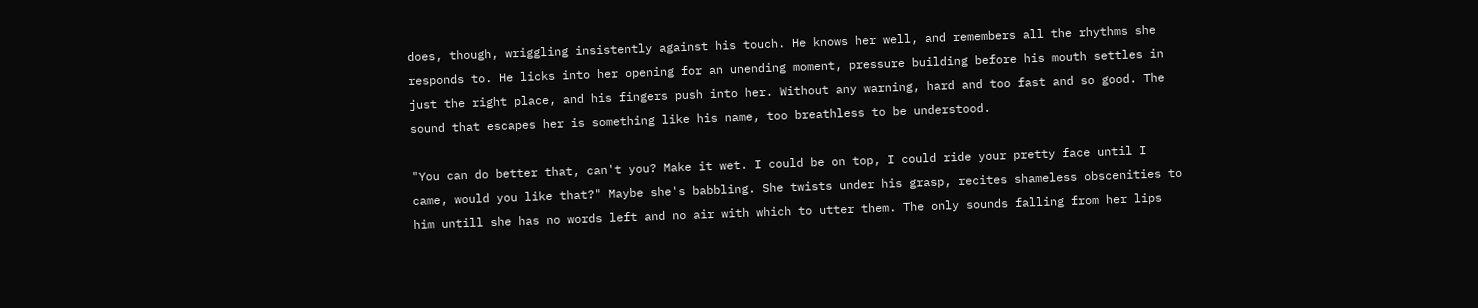does, though, wriggling insistently against his touch. He knows her well, and remembers all the rhythms she responds to. He licks into her opening for an unending moment, pressure building before his mouth settles in just the right place, and his fingers push into her. Without any warning, hard and too fast and so good. The sound that escapes her is something like his name, too breathless to be understood.

"You can do better that, can't you? Make it wet. I could be on top, I could ride your pretty face until I came, would you like that?" Maybe she's babbling. She twists under his grasp, recites shameless obscenities to him untill she has no words left and no air with which to utter them. The only sounds falling from her lips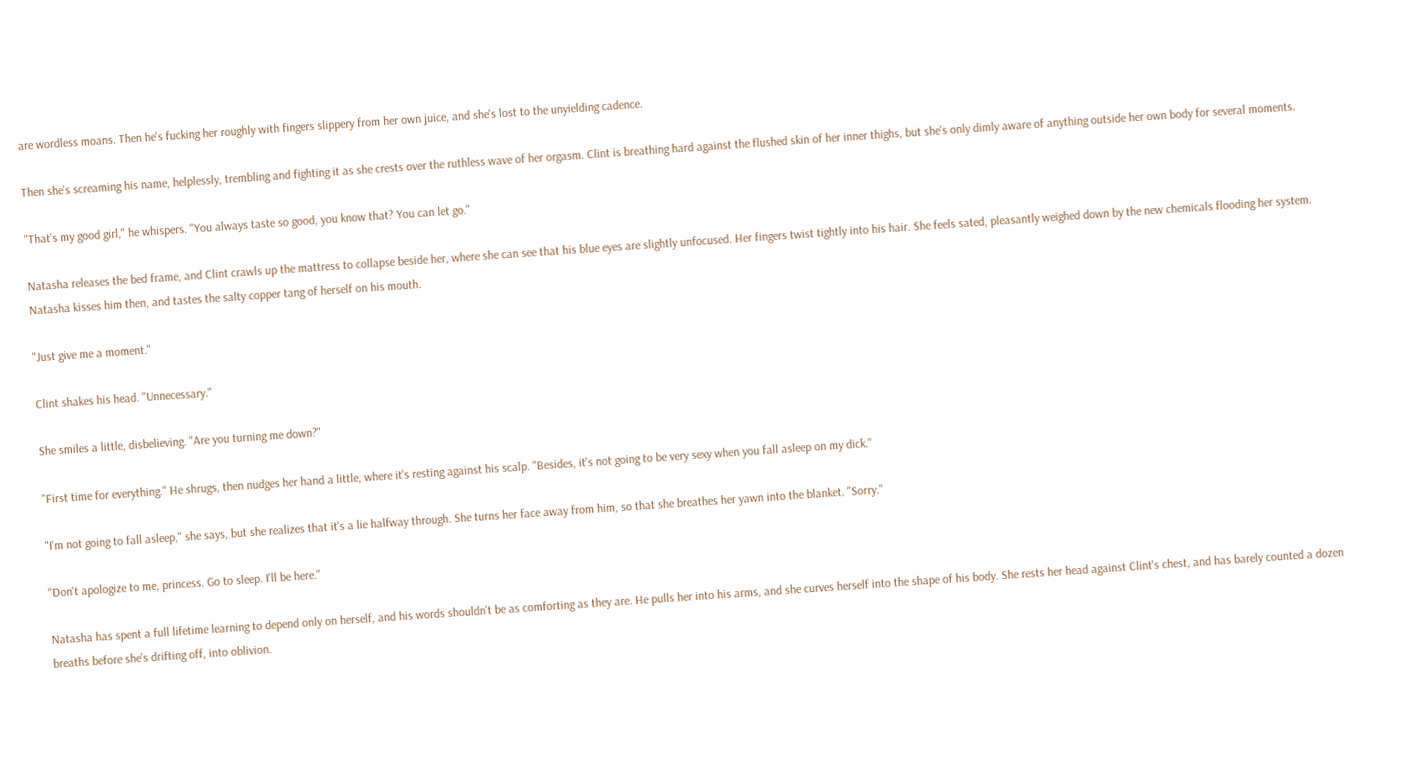are wordless moans. Then he's fucking her roughly with fingers slippery from her own juice, and she's lost to the unyielding cadence.

Then she's screaming his name, helplessly, trembling and fighting it as she crests over the ruthless wave of her orgasm. Clint is breathing hard against the flushed skin of her inner thighs, but she's only dimly aware of anything outside her own body for several moments.

"That's my good girl," he whispers. "You always taste so good, you know that? You can let go."

Natasha releases the bed frame, and Clint crawls up the mattress to collapse beside her, where she can see that his blue eyes are slightly unfocused. Her fingers twist tightly into his hair. She feels sated, pleasantly weighed down by the new chemicals flooding her system. Natasha kisses him then, and tastes the salty copper tang of herself on his mouth.

"Just give me a moment."

Clint shakes his head. "Unnecessary."

She smiles a little, disbelieving. "Are you turning me down?"

"First time for everything." He shrugs, then nudges her hand a little, where it's resting against his scalp. "Besides, it's not going to be very sexy when you fall asleep on my dick."

"I'm not going to fall asleep," she says, but she realizes that it's a lie halfway through. She turns her face away from him, so that she breathes her yawn into the blanket. "Sorry."

"Don't apologize to me, princess. Go to sleep. I'll be here."

Natasha has spent a full lifetime learning to depend only on herself, and his words shouldn't be as comforting as they are. He pulls her into his arms, and she curves herself into the shape of his body. She rests her head against Clint's chest, and has barely counted a dozen breaths before she's drifting off, into oblivion.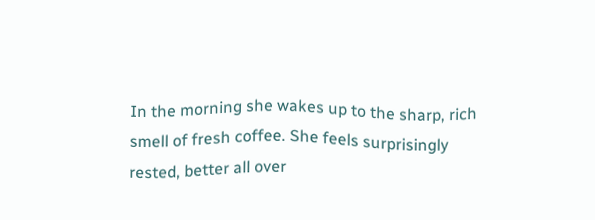In the morning she wakes up to the sharp, rich smell of fresh coffee. She feels surprisingly rested, better all over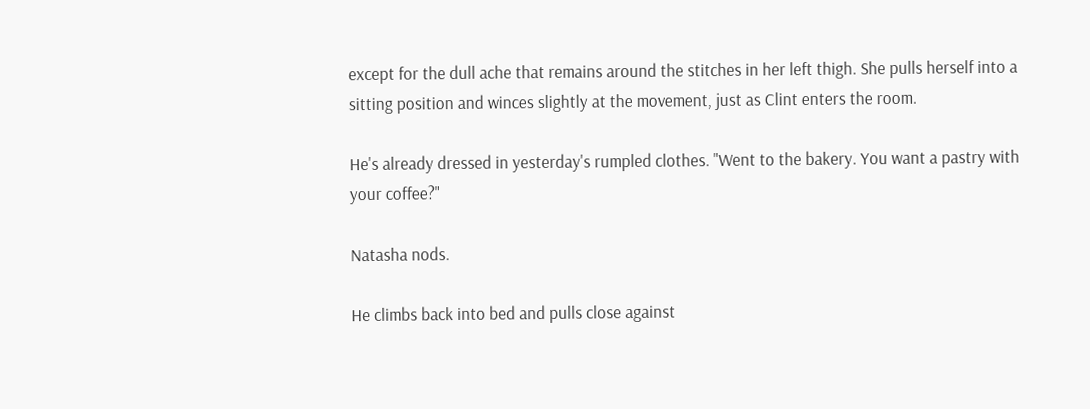except for the dull ache that remains around the stitches in her left thigh. She pulls herself into a sitting position and winces slightly at the movement, just as Clint enters the room.

He's already dressed in yesterday's rumpled clothes. "Went to the bakery. You want a pastry with your coffee?"

Natasha nods.

He climbs back into bed and pulls close against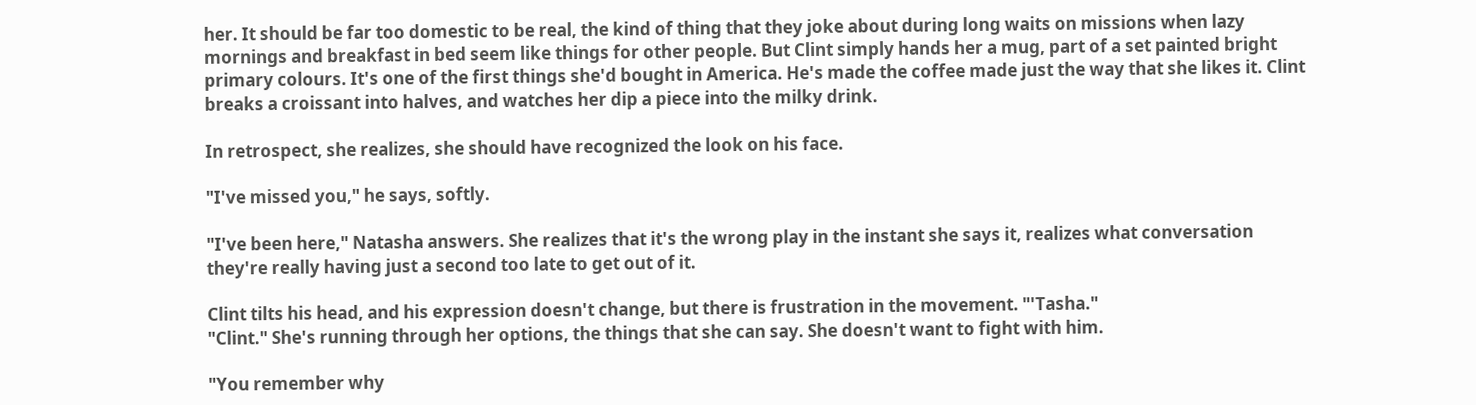her. It should be far too domestic to be real, the kind of thing that they joke about during long waits on missions when lazy mornings and breakfast in bed seem like things for other people. But Clint simply hands her a mug, part of a set painted bright primary colours. It's one of the first things she'd bought in America. He's made the coffee made just the way that she likes it. Clint breaks a croissant into halves, and watches her dip a piece into the milky drink.

In retrospect, she realizes, she should have recognized the look on his face.

"I've missed you," he says, softly.

"I've been here," Natasha answers. She realizes that it's the wrong play in the instant she says it, realizes what conversation they're really having just a second too late to get out of it.

Clint tilts his head, and his expression doesn't change, but there is frustration in the movement. "'Tasha."
"Clint." She's running through her options, the things that she can say. She doesn't want to fight with him.

"You remember why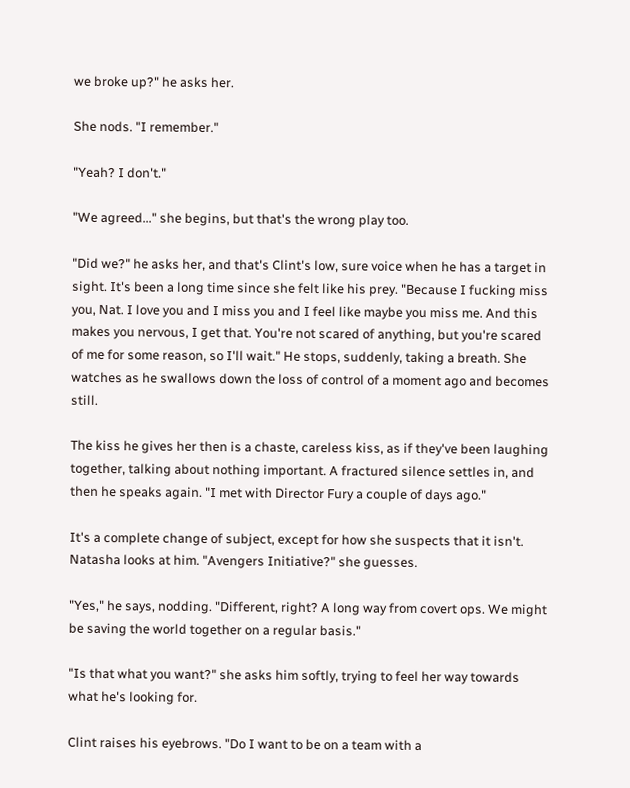we broke up?" he asks her.

She nods. "I remember."

"Yeah? I don't."

"We agreed..." she begins, but that's the wrong play too.

"Did we?" he asks her, and that's Clint's low, sure voice when he has a target in sight. It's been a long time since she felt like his prey. "Because I fucking miss you, Nat. I love you and I miss you and I feel like maybe you miss me. And this makes you nervous, I get that. You're not scared of anything, but you're scared of me for some reason, so I'll wait." He stops, suddenly, taking a breath. She watches as he swallows down the loss of control of a moment ago and becomes still.

The kiss he gives her then is a chaste, careless kiss, as if they've been laughing together, talking about nothing important. A fractured silence settles in, and then he speaks again. "I met with Director Fury a couple of days ago."

It's a complete change of subject, except for how she suspects that it isn't. Natasha looks at him. "Avengers Initiative?" she guesses.

"Yes," he says, nodding. "Different, right? A long way from covert ops. We might be saving the world together on a regular basis."

"Is that what you want?" she asks him softly, trying to feel her way towards what he's looking for.

Clint raises his eyebrows. "Do I want to be on a team with a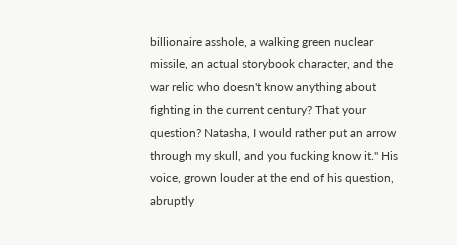billionaire asshole, a walking green nuclear missile, an actual storybook character, and the war relic who doesn't know anything about fighting in the current century? That your question? Natasha, I would rather put an arrow through my skull, and you fucking know it." His voice, grown louder at the end of his question, abruptly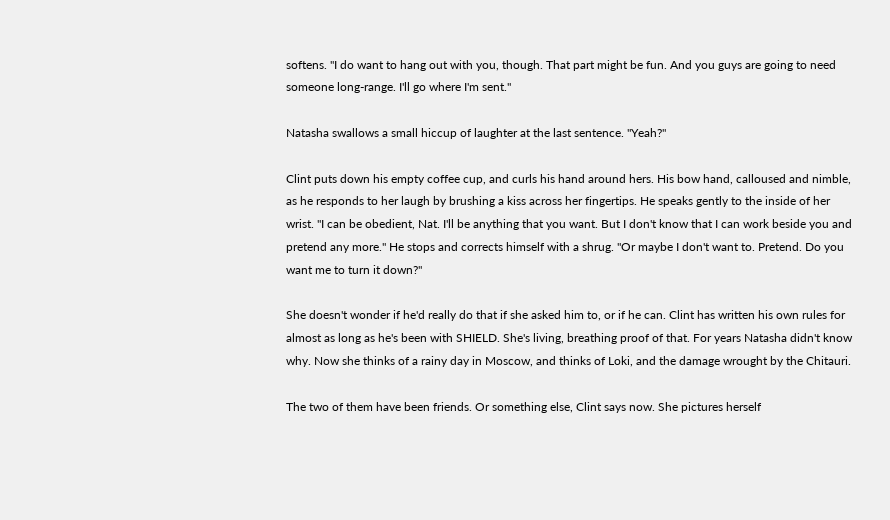softens. "I do want to hang out with you, though. That part might be fun. And you guys are going to need someone long-range. I'll go where I'm sent."

Natasha swallows a small hiccup of laughter at the last sentence. "Yeah?"

Clint puts down his empty coffee cup, and curls his hand around hers. His bow hand, calloused and nimble, as he responds to her laugh by brushing a kiss across her fingertips. He speaks gently to the inside of her wrist. "I can be obedient, Nat. I'll be anything that you want. But I don't know that I can work beside you and pretend any more." He stops and corrects himself with a shrug. "Or maybe I don't want to. Pretend. Do you want me to turn it down?"

She doesn't wonder if he'd really do that if she asked him to, or if he can. Clint has written his own rules for almost as long as he's been with SHIELD. She's living, breathing proof of that. For years Natasha didn't know why. Now she thinks of a rainy day in Moscow, and thinks of Loki, and the damage wrought by the Chitauri.

The two of them have been friends. Or something else, Clint says now. She pictures herself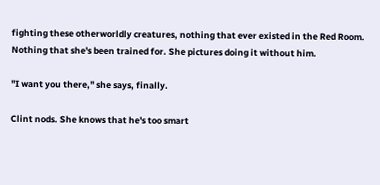fighting these otherworldly creatures, nothing that ever existed in the Red Room. Nothing that she's been trained for. She pictures doing it without him.

"I want you there," she says, finally.

Clint nods. She knows that he's too smart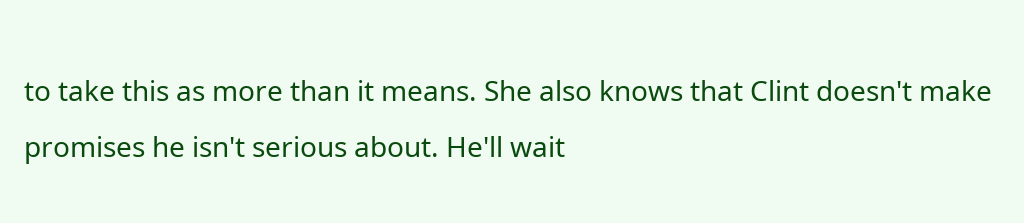to take this as more than it means. She also knows that Clint doesn't make promises he isn't serious about. He'll wait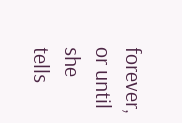forever, or until she tells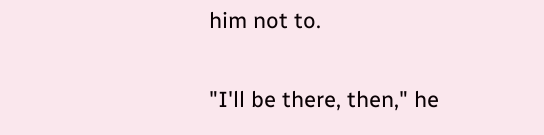him not to.

"I'll be there, then," he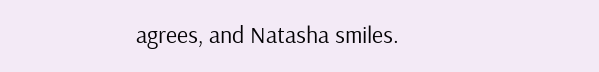agrees, and Natasha smiles.